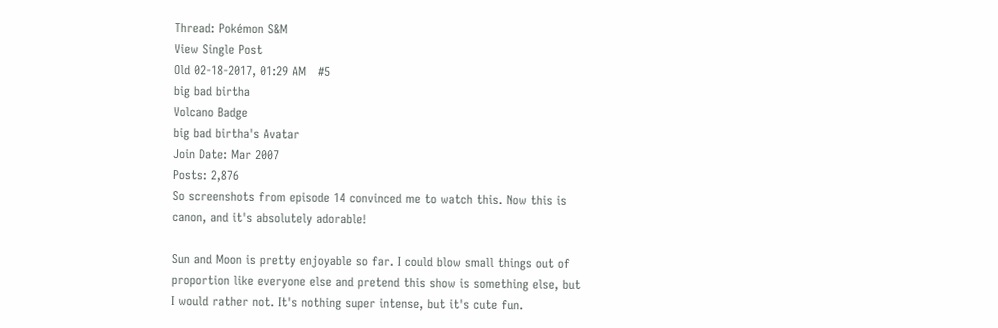Thread: Pokémon S&M
View Single Post
Old 02-18-2017, 01:29 AM   #5
big bad birtha
Volcano Badge
big bad birtha's Avatar
Join Date: Mar 2007
Posts: 2,876
So screenshots from episode 14 convinced me to watch this. Now this is canon, and it's absolutely adorable!

Sun and Moon is pretty enjoyable so far. I could blow small things out of proportion like everyone else and pretend this show is something else, but I would rather not. It's nothing super intense, but it's cute fun.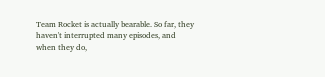Team Rocket is actually bearable. So far, they haven't interrupted many episodes, and when they do,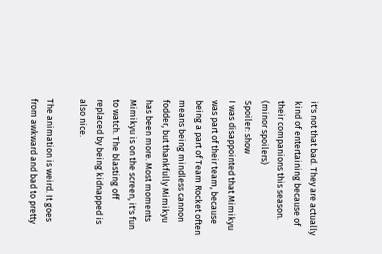it's not that bad. They are actually kind of entertaining because of their companions this season. (minor spoilers)
Spoiler: show
I was disappointed that Mimikyu was part of their team, because being a part of Team Rocket often means being mindless cannon fodder, but thankfully Mimikyu has been more. Most moments Mimikyu is on the screen, it's fun to watch. The blasting off replaced by being kidnapped is also nice.

The animation is weird. It goes from awkward and bad to pretty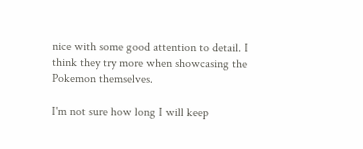nice with some good attention to detail. I think they try more when showcasing the Pokemon themselves.

I'm not sure how long I will keep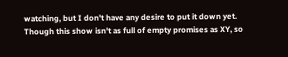watching, but I don't have any desire to put it down yet. Though this show isn't as full of empty promises as XY, so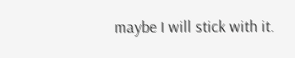maybe I will stick with it.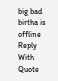big bad birtha is offline   Reply With Quote